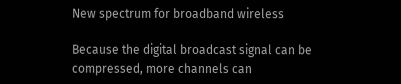New spectrum for broadband wireless

Because the digital broadcast signal can be compressed, more channels can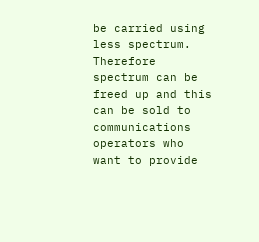be carried using less spectrum. Therefore spectrum can be freed up and this can be sold to communications operators who want to provide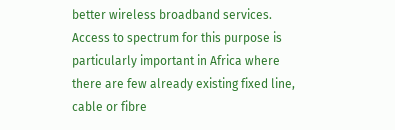better wireless broadband services. Access to spectrum for this purpose is particularly important in Africa where there are few already existing fixed line, cable or fibre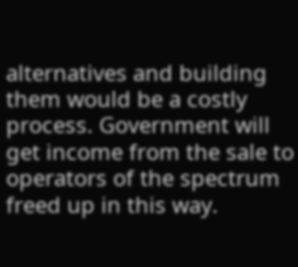alternatives and building them would be a costly process. Government will get income from the sale to operators of the spectrum freed up in this way.